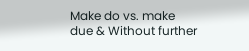Make do vs. make due & Without further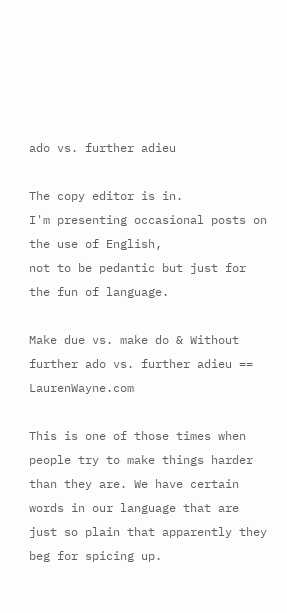ado vs. further adieu

The copy editor is in.
I'm presenting occasional posts on the use of English,
not to be pedantic but just for the fun of language.

Make due vs. make do & Without further ado vs. further adieu == LaurenWayne.com

This is one of those times when people try to make things harder than they are. We have certain words in our language that are just so plain that apparently they beg for spicing up.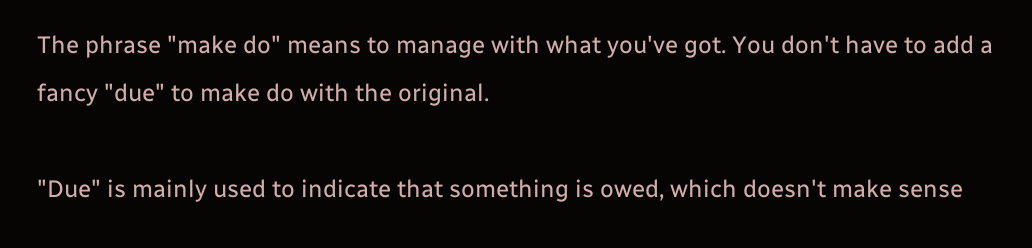The phrase "make do" means to manage with what you've got. You don't have to add a fancy "due" to make do with the original.

"Due" is mainly used to indicate that something is owed, which doesn't make sense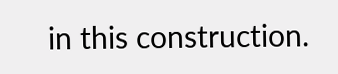in this construction.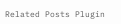Related Posts Plugin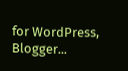for WordPress, Blogger...